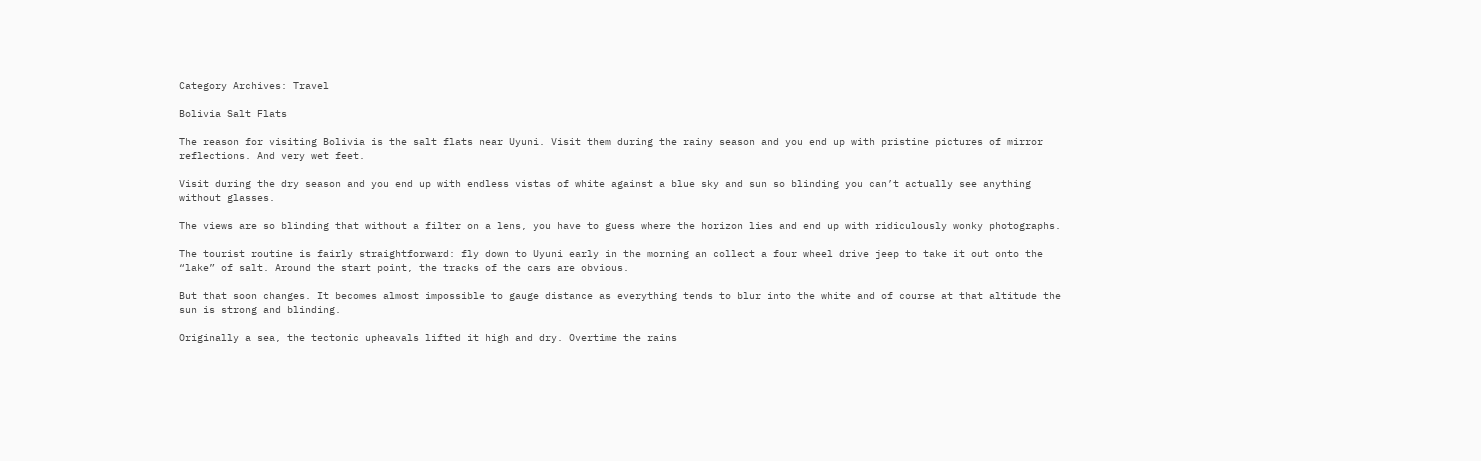Category Archives: Travel

Bolivia Salt Flats

The reason for visiting Bolivia is the salt flats near Uyuni. Visit them during the rainy season and you end up with pristine pictures of mirror reflections. And very wet feet.

Visit during the dry season and you end up with endless vistas of white against a blue sky and sun so blinding you can’t actually see anything without glasses.

The views are so blinding that without a filter on a lens, you have to guess where the horizon lies and end up with ridiculously wonky photographs.

The tourist routine is fairly straightforward: fly down to Uyuni early in the morning an collect a four wheel drive jeep to take it out onto the “lake” of salt. Around the start point, the tracks of the cars are obvious.

But that soon changes. It becomes almost impossible to gauge distance as everything tends to blur into the white and of course at that altitude the sun is strong and blinding.

Originally a sea, the tectonic upheavals lifted it high and dry. Overtime the rains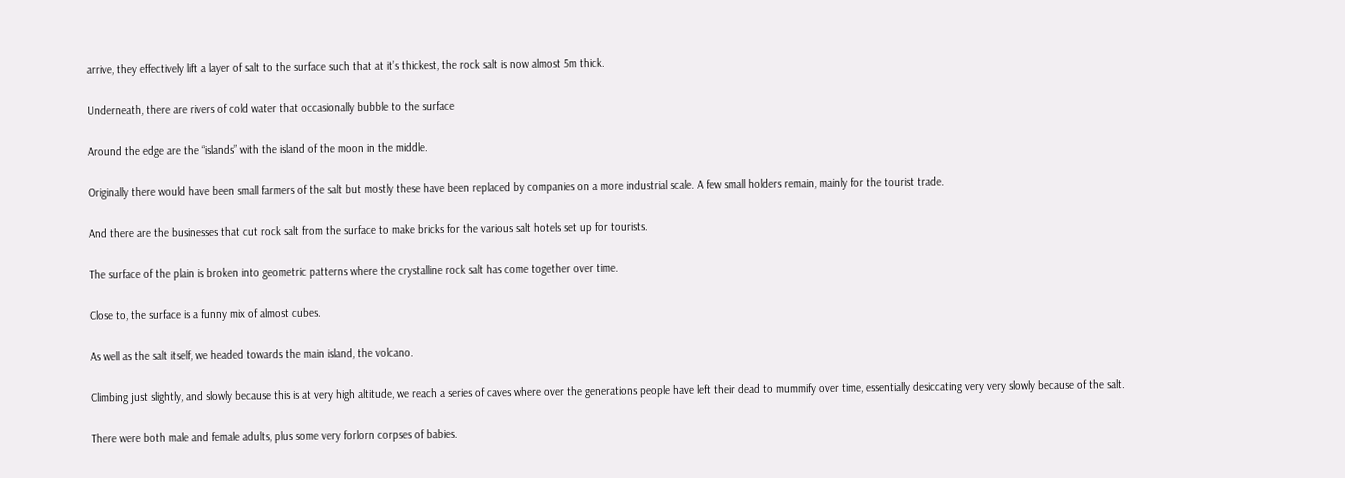arrive, they effectively lift a layer of salt to the surface such that at it’s thickest, the rock salt is now almost 5m thick.

Underneath, there are rivers of cold water that occasionally bubble to the surface

Around the edge are the “islands” with the island of the moon in the middle.

Originally there would have been small farmers of the salt but mostly these have been replaced by companies on a more industrial scale. A few small holders remain, mainly for the tourist trade.

And there are the businesses that cut rock salt from the surface to make bricks for the various salt hotels set up for tourists.

The surface of the plain is broken into geometric patterns where the crystalline rock salt has come together over time.

Close to, the surface is a funny mix of almost cubes.

As well as the salt itself, we headed towards the main island, the volcano.

Climbing just slightly, and slowly because this is at very high altitude, we reach a series of caves where over the generations people have left their dead to mummify over time, essentially desiccating very very slowly because of the salt.

There were both male and female adults, plus some very forlorn corpses of babies.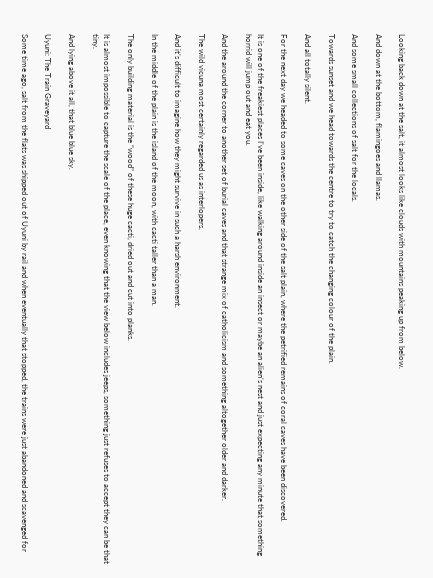Looking back down at the salt, it almost looks like clouds with mountains peaking up from below.

And down at the bottom, flamingoes and llamas.

And some small collections of salt for the locals.

Towards sunset and we head towards the centre to try to catch the changing colour of the plain.

And all totally silent.

For the next day we headed to some caves on the other side of the salt plain, where the petrified remains of coral caves have been discovered.

It is one of the freakiest places I’ve been inside, like walking around inside an insect or maybe an alien’s nest and just expecting any minute that something horrid will jump out and eat you.

And the around the corner to another set of burial caves and that strange mix of catholicism and something altogether older and darker.

The wild vicuna most certainly regarded us as interlopers.

And it’s difficult to imagine how they might survive in such a harsh environment.

In the middle of the plain is the island of the moon, with cacti taller than a man.

The only building material is the “wood” of these huge cacti, dried out and cut into planks.

It is almost impossible to capture the scale of the place, even knowing that the view below includes jeeps, something just refuses to accept they can be that tiny.

And lying above it all, that blue blue sky.

Uyuni: The Train Graveyard

Some time ago, salt from the flats was shipped out of Uyuni by rail and when eventually that stopped, the trains were just abandoned and scavenged for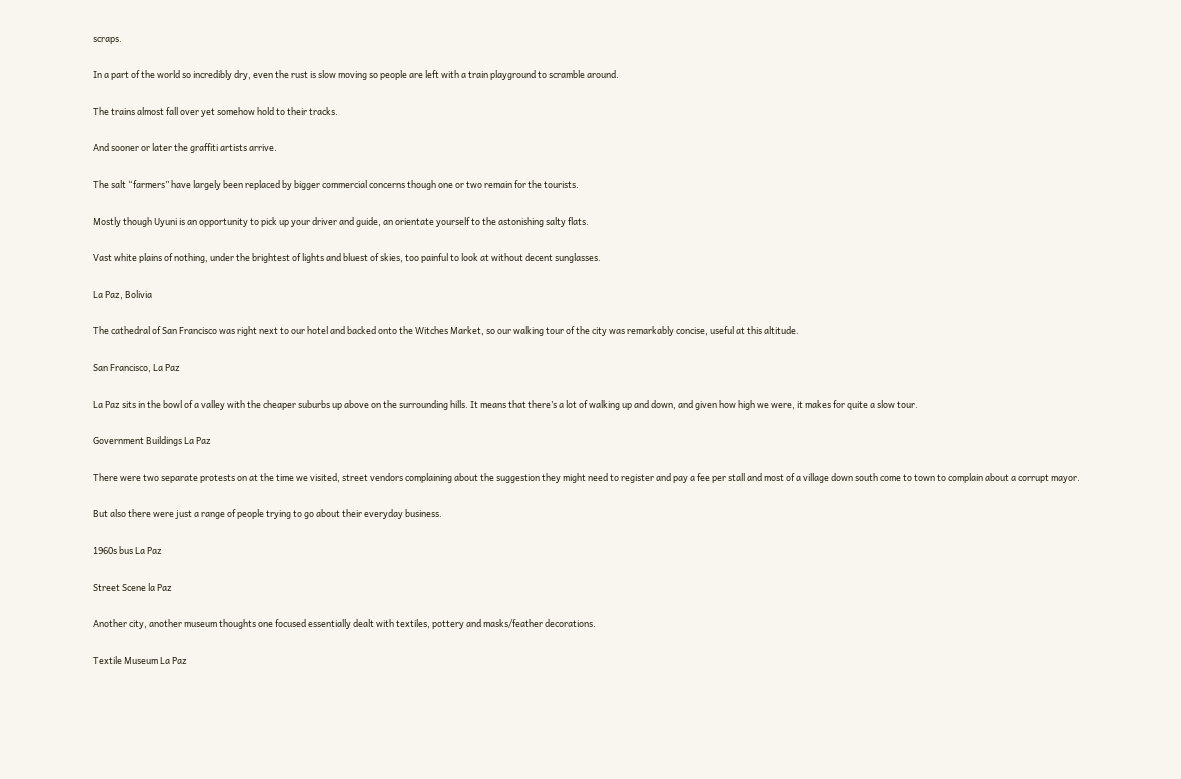scraps.

In a part of the world so incredibly dry, even the rust is slow moving so people are left with a train playground to scramble around.

The trains almost fall over yet somehow hold to their tracks.

And sooner or later the graffiti artists arrive.

The salt “farmers” have largely been replaced by bigger commercial concerns though one or two remain for the tourists.

Mostly though Uyuni is an opportunity to pick up your driver and guide, an orientate yourself to the astonishing salty flats.

Vast white plains of nothing, under the brightest of lights and bluest of skies, too painful to look at without decent sunglasses.

La Paz, Bolivia

The cathedral of San Francisco was right next to our hotel and backed onto the Witches Market, so our walking tour of the city was remarkably concise, useful at this altitude.

San Francisco, La Paz

La Paz sits in the bowl of a valley with the cheaper suburbs up above on the surrounding hills. It means that there’s a lot of walking up and down, and given how high we were, it makes for quite a slow tour.

Government Buildings La Paz

There were two separate protests on at the time we visited, street vendors complaining about the suggestion they might need to register and pay a fee per stall and most of a village down south come to town to complain about a corrupt mayor.

But also there were just a range of people trying to go about their everyday business.

1960s bus La Paz

Street Scene la Paz

Another city, another museum thoughts one focused essentially dealt with textiles, pottery and masks/feather decorations.

Textile Museum La Paz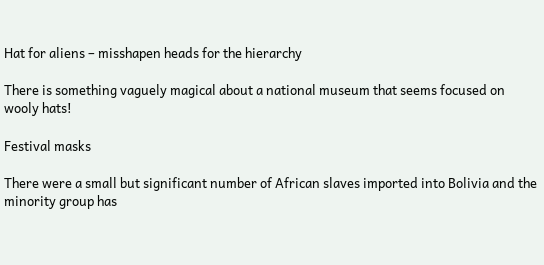Hat for aliens – misshapen heads for the hierarchy

There is something vaguely magical about a national museum that seems focused on wooly hats!

Festival masks

There were a small but significant number of African slaves imported into Bolivia and the minority group has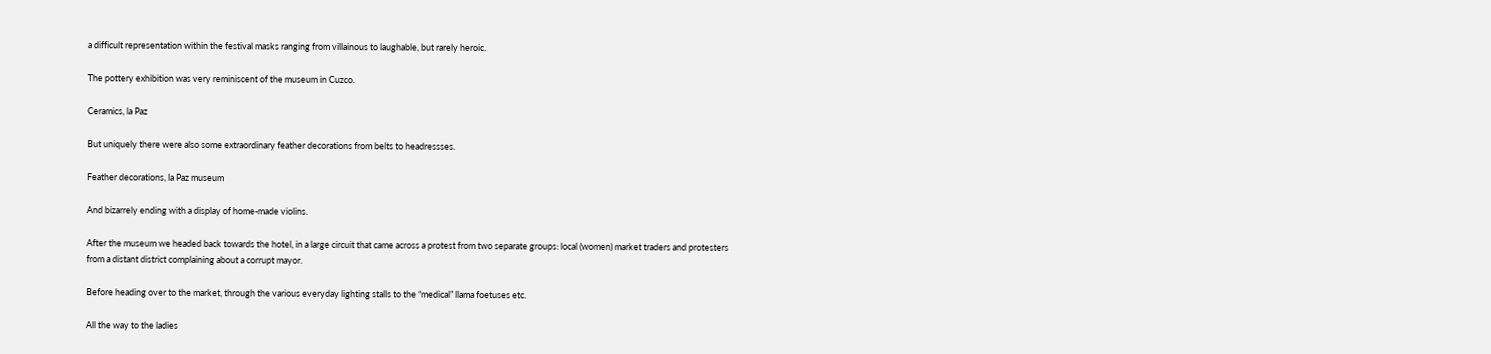a difficult representation within the festival masks ranging from villainous to laughable, but rarely heroic.

The pottery exhibition was very reminiscent of the museum in Cuzco.

Ceramics, la Paz

But uniquely there were also some extraordinary feather decorations from belts to headressses.

Feather decorations, la Paz museum

And bizarrely ending with a display of home-made violins.

After the museum we headed back towards the hotel, in a large circuit that came across a protest from two separate groups: local (women) market traders and protesters from a distant district complaining about a corrupt mayor.

Before heading over to the market, through the various everyday lighting stalls to the “medical” llama foetuses etc.

All the way to the ladies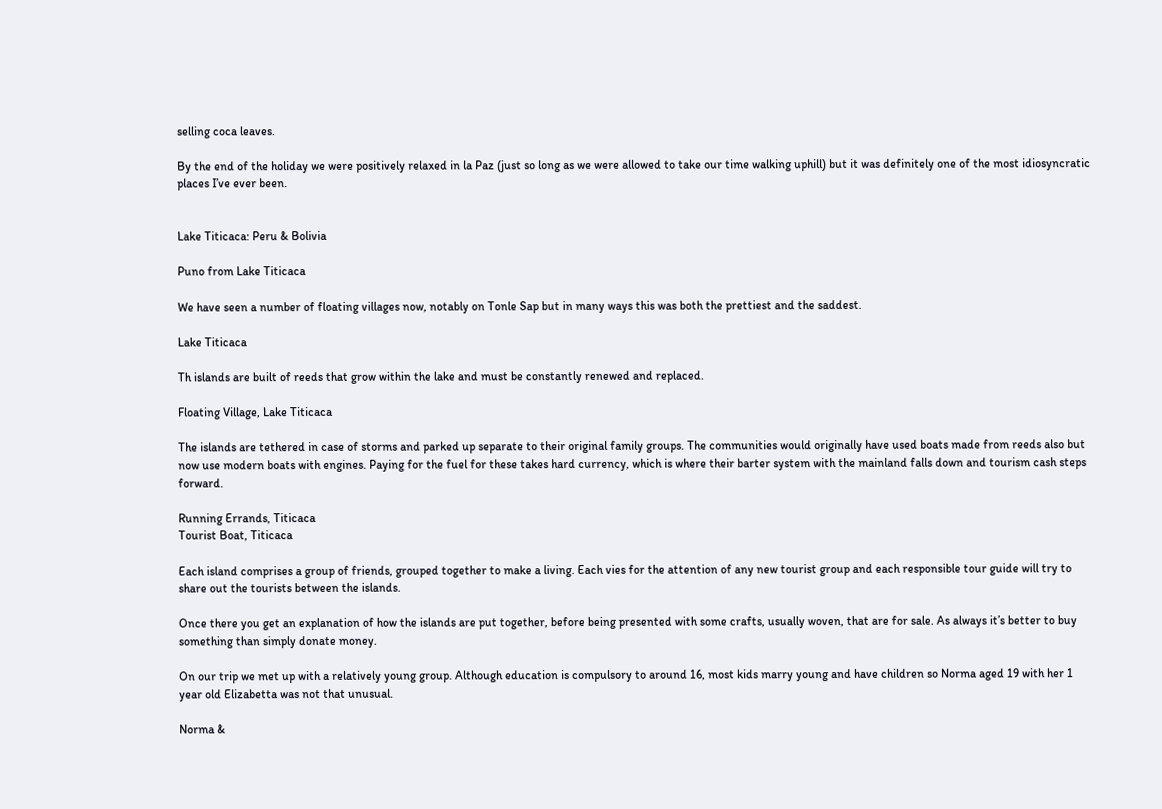selling coca leaves.

By the end of the holiday we were positively relaxed in la Paz (just so long as we were allowed to take our time walking uphill) but it was definitely one of the most idiosyncratic places I’ve ever been.


Lake Titicaca: Peru & Bolivia

Puno from Lake Titicaca

We have seen a number of floating villages now, notably on Tonle Sap but in many ways this was both the prettiest and the saddest.

Lake Titicaca

Th islands are built of reeds that grow within the lake and must be constantly renewed and replaced.

Floating Village, Lake Titicaca

The islands are tethered in case of storms and parked up separate to their original family groups. The communities would originally have used boats made from reeds also but now use modern boats with engines. Paying for the fuel for these takes hard currency, which is where their barter system with the mainland falls down and tourism cash steps forward.

Running Errands, Titicaca
Tourist Boat, Titicaca

Each island comprises a group of friends, grouped together to make a living. Each vies for the attention of any new tourist group and each responsible tour guide will try to share out the tourists between the islands.

Once there you get an explanation of how the islands are put together, before being presented with some crafts, usually woven, that are for sale. As always it’s better to buy something than simply donate money.

On our trip we met up with a relatively young group. Although education is compulsory to around 16, most kids marry young and have children so Norma aged 19 with her 1 year old Elizabetta was not that unusual.

Norma &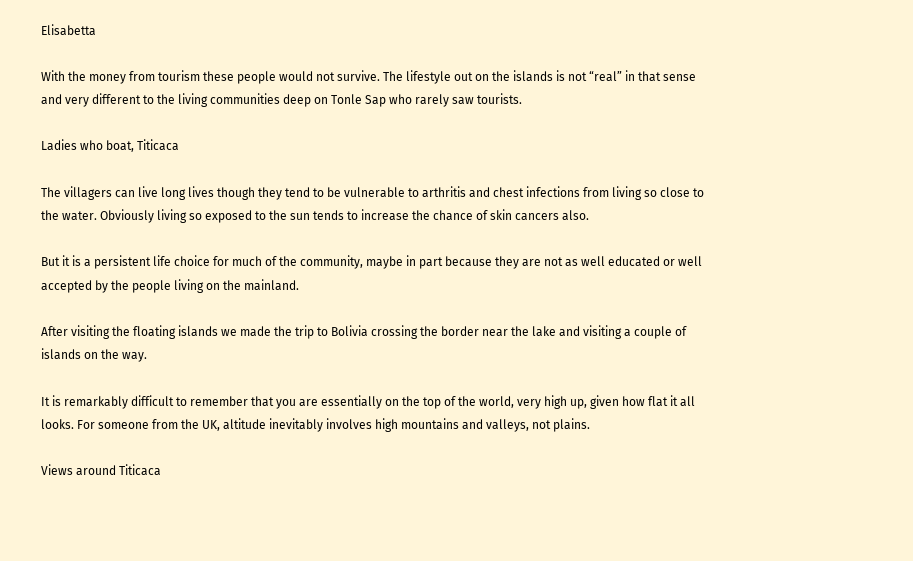Elisabetta

With the money from tourism these people would not survive. The lifestyle out on the islands is not “real” in that sense and very different to the living communities deep on Tonle Sap who rarely saw tourists.

Ladies who boat, Titicaca

The villagers can live long lives though they tend to be vulnerable to arthritis and chest infections from living so close to the water. Obviously living so exposed to the sun tends to increase the chance of skin cancers also.

But it is a persistent life choice for much of the community, maybe in part because they are not as well educated or well accepted by the people living on the mainland.

After visiting the floating islands we made the trip to Bolivia crossing the border near the lake and visiting a couple of islands on the way.

It is remarkably difficult to remember that you are essentially on the top of the world, very high up, given how flat it all looks. For someone from the UK, altitude inevitably involves high mountains and valleys, not plains.

Views around Titicaca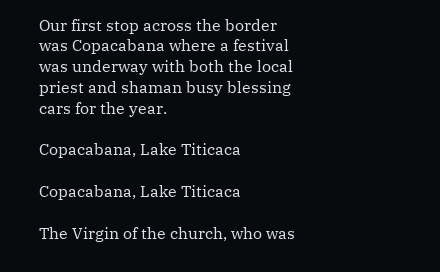Our first stop across the border was Copacabana where a festival was underway with both the local priest and shaman busy blessing cars for the year.

Copacabana, Lake Titicaca

Copacabana, Lake Titicaca

The Virgin of the church, who was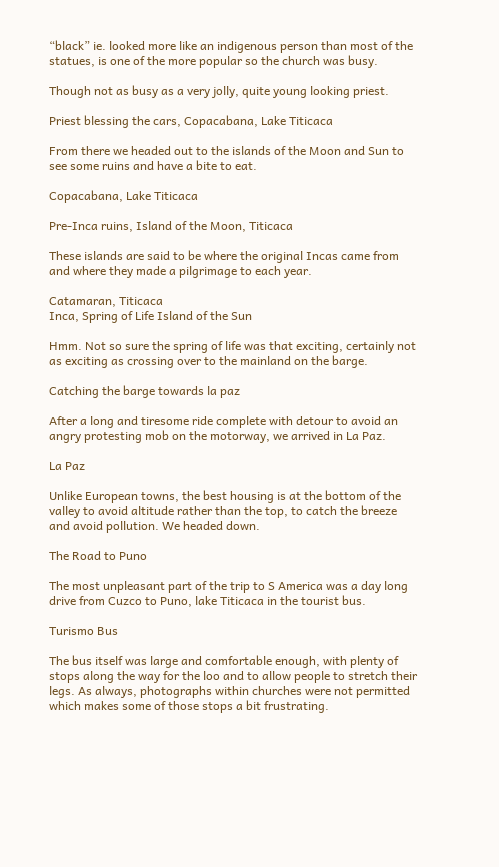“black” ie. looked more like an indigenous person than most of the statues, is one of the more popular so the church was busy.

Though not as busy as a very jolly, quite young looking priest.

Priest blessing the cars, Copacabana, Lake Titicaca

From there we headed out to the islands of the Moon and Sun to see some ruins and have a bite to eat.

Copacabana, Lake Titicaca

Pre-Inca ruins, Island of the Moon, Titicaca

These islands are said to be where the original Incas came from and where they made a pilgrimage to each year.

Catamaran, Titicaca
Inca, Spring of Life Island of the Sun

Hmm. Not so sure the spring of life was that exciting, certainly not as exciting as crossing over to the mainland on the barge.

Catching the barge towards la paz

After a long and tiresome ride complete with detour to avoid an angry protesting mob on the motorway, we arrived in La Paz.

La Paz

Unlike European towns, the best housing is at the bottom of the valley to avoid altitude rather than the top, to catch the breeze and avoid pollution. We headed down.

The Road to Puno

The most unpleasant part of the trip to S America was a day long drive from Cuzco to Puno, lake Titicaca in the tourist bus.

Turismo Bus

The bus itself was large and comfortable enough, with plenty of stops along the way for the loo and to allow people to stretch their legs. As always, photographs within churches were not permitted which makes some of those stops a bit frustrating.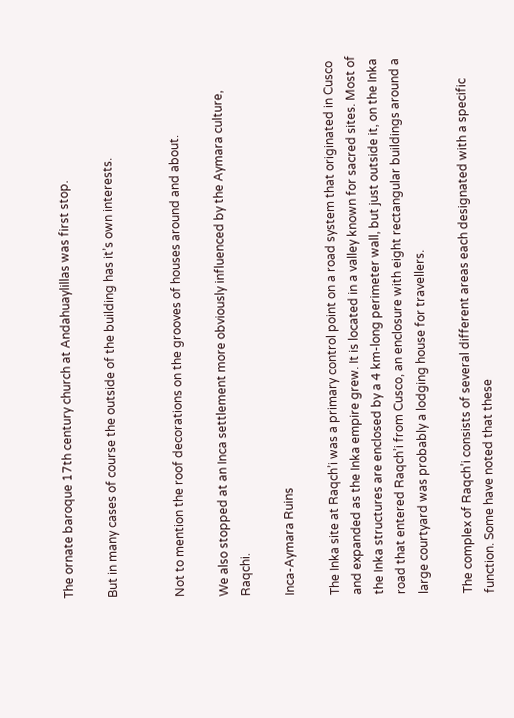The ornate baroque 17th century church at Andahuaylillas was first stop.

But in many cases of course the outside of the building has it’s own interests.


Not to mention the roof decorations on the grooves of houses around and about.

We also stopped at an Inca settlement more obviously influenced by the Aymara culture, Raqchi.

Inca-Aymara Ruins

The Inka site at Raqch’i was a primary control point on a road system that originated in Cusco and expanded as the Inka empire grew. It is located in a valley known for sacred sites. Most of the Inka structures are enclosed by a 4 km-long perimeter wall, but just outside it, on the Inka road that entered Raqch’i from Cusco, an enclosure with eight rectangular buildings around a large courtyard was probably a lodging house for travellers.

The complex of Raqch’i consists of several different areas each designated with a specific function. Some have noted that these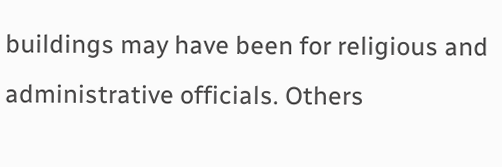buildings may have been for religious and administrative officials. Others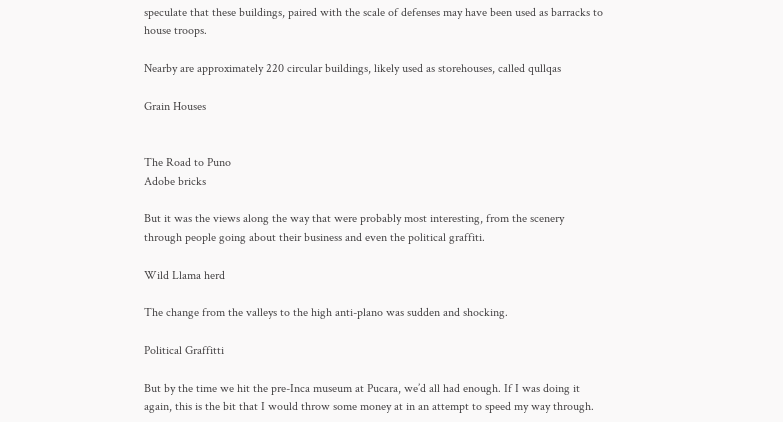speculate that these buildings, paired with the scale of defenses may have been used as barracks to house troops.

Nearby are approximately 220 circular buildings, likely used as storehouses, called qullqas

Grain Houses


The Road to Puno
Adobe bricks

But it was the views along the way that were probably most interesting, from the scenery through people going about their business and even the political graffiti.

Wild Llama herd

The change from the valleys to the high anti-plano was sudden and shocking.

Political Graffitti

But by the time we hit the pre-Inca museum at Pucara, we’d all had enough. If I was doing it again, this is the bit that I would throw some money at in an attempt to speed my way through.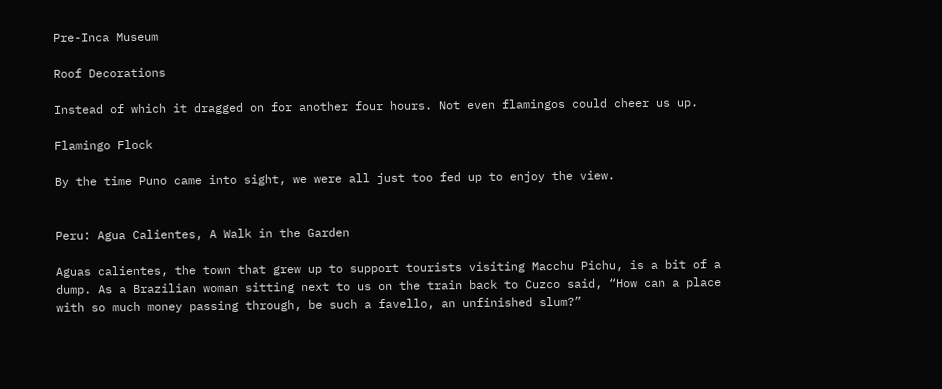Pre-Inca Museum

Roof Decorations

Instead of which it dragged on for another four hours. Not even flamingos could cheer us up.

Flamingo Flock

By the time Puno came into sight, we were all just too fed up to enjoy the view.


Peru: Agua Calientes, A Walk in the Garden

Aguas calientes, the town that grew up to support tourists visiting Macchu Pichu, is a bit of a dump. As a Brazilian woman sitting next to us on the train back to Cuzco said, “How can a place with so much money passing through, be such a favello, an unfinished slum?”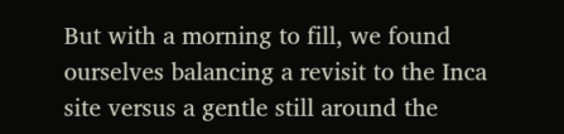But with a morning to fill, we found ourselves balancing a revisit to the Inca site versus a gentle still around the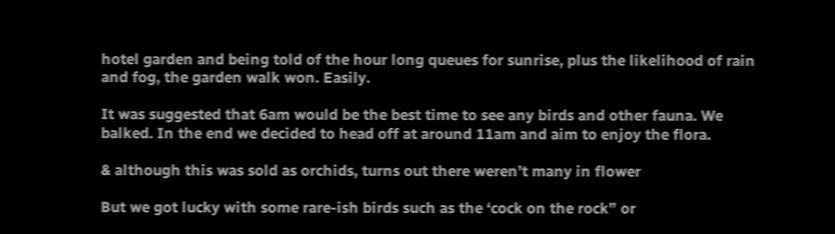hotel garden and being told of the hour long queues for sunrise, plus the likelihood of rain and fog, the garden walk won. Easily.

It was suggested that 6am would be the best time to see any birds and other fauna. We balked. In the end we decided to head off at around 11am and aim to enjoy the flora.

& although this was sold as orchids, turns out there weren’t many in flower

But we got lucky with some rare-ish birds such as the ‘cock on the rock” or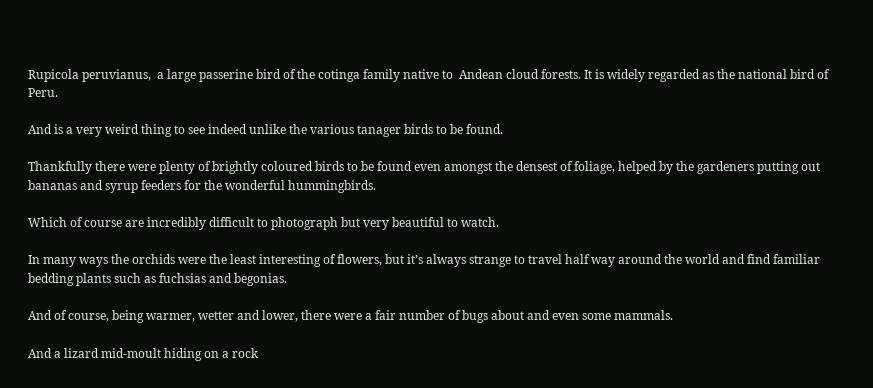Rupicola peruvianus,  a large passerine bird of the cotinga family native to  Andean cloud forests. It is widely regarded as the national bird of Peru.

And is a very weird thing to see indeed unlike the various tanager birds to be found.

Thankfully there were plenty of brightly coloured birds to be found even amongst the densest of foliage, helped by the gardeners putting out bananas and syrup feeders for the wonderful hummingbirds.

Which of course are incredibly difficult to photograph but very beautiful to watch.

In many ways the orchids were the least interesting of flowers, but it’s always strange to travel half way around the world and find familiar bedding plants such as fuchsias and begonias.

And of course, being warmer, wetter and lower, there were a fair number of bugs about and even some mammals.

And a lizard mid-moult hiding on a rock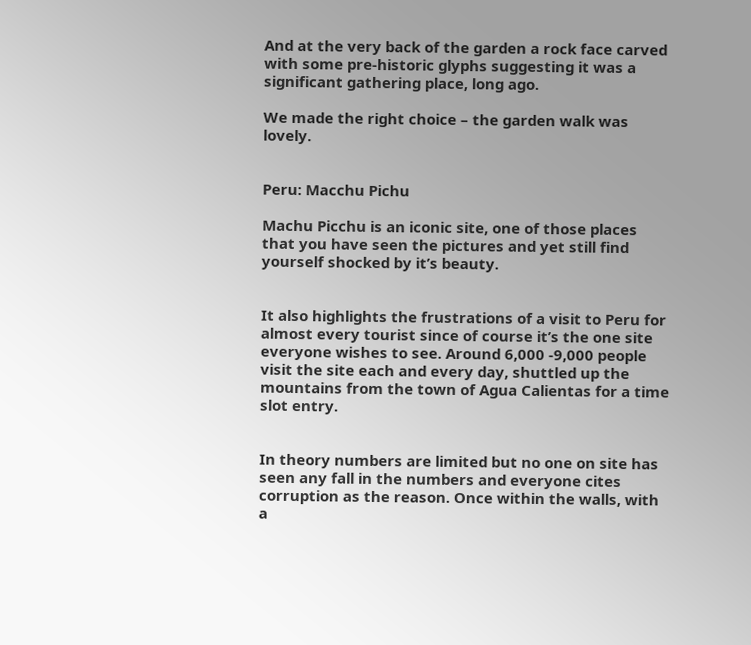And at the very back of the garden a rock face carved with some pre-historic glyphs suggesting it was a significant gathering place, long ago.

We made the right choice – the garden walk was lovely.


Peru: Macchu Pichu

Machu Picchu is an iconic site, one of those places that you have seen the pictures and yet still find yourself shocked by it’s beauty.


It also highlights the frustrations of a visit to Peru for almost every tourist since of course it’s the one site everyone wishes to see. Around 6,000 -9,000 people visit the site each and every day, shuttled up the mountains from the town of Agua Calientas for a time slot entry.


In theory numbers are limited but no one on site has seen any fall in the numbers and everyone cites corruption as the reason. Once within the walls, with a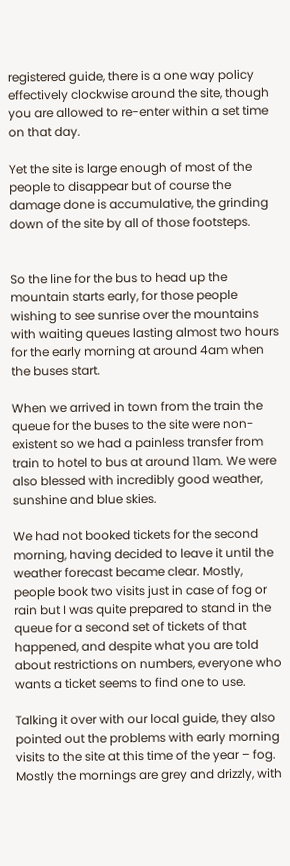registered guide, there is a one way policy effectively clockwise around the site, though you are allowed to re-enter within a set time on that day.

Yet the site is large enough of most of the people to disappear but of course the damage done is accumulative, the grinding down of the site by all of those footsteps.


So the line for the bus to head up the mountain starts early, for those people wishing to see sunrise over the mountains with waiting queues lasting almost two hours for the early morning at around 4am when the buses start.

When we arrived in town from the train the queue for the buses to the site were non-existent so we had a painless transfer from train to hotel to bus at around 11am. We were also blessed with incredibly good weather, sunshine and blue skies.

We had not booked tickets for the second morning, having decided to leave it until the weather forecast became clear. Mostly, people book two visits just in case of fog or rain but I was quite prepared to stand in the queue for a second set of tickets of that happened, and despite what you are told about restrictions on numbers, everyone who wants a ticket seems to find one to use.

Talking it over with our local guide, they also pointed out the problems with early morning visits to the site at this time of the year – fog. Mostly the mornings are grey and drizzly, with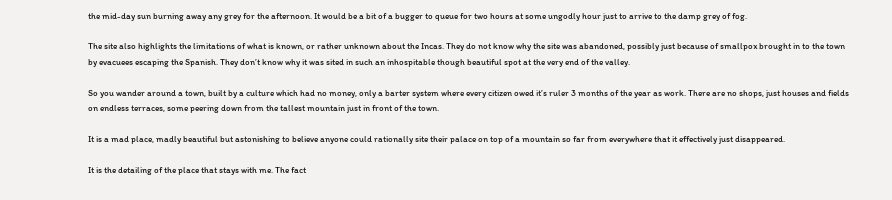the mid-day sun burning away any grey for the afternoon. It would be a bit of a bugger to queue for two hours at some ungodly hour just to arrive to the damp grey of fog.

The site also highlights the limitations of what is known, or rather unknown about the Incas. They do not know why the site was abandoned, possibly just because of smallpox brought in to the town by evacuees escaping the Spanish. They don’t know why it was sited in such an inhospitable though beautiful spot at the very end of the valley.

So you wander around a town, built by a culture which had no money, only a barter system where every citizen owed it’s ruler 3 months of the year as work. There are no shops, just houses and fields on endless terraces, some peering down from the tallest mountain just in front of the town.

It is a mad place, madly beautiful but astonishing to believe anyone could rationally site their palace on top of a mountain so far from everywhere that it effectively just disappeared.

It is the detailing of the place that stays with me. The fact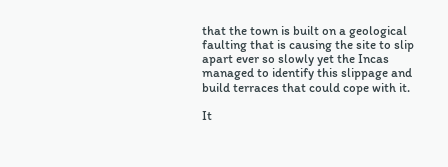that the town is built on a geological faulting that is causing the site to slip apart ever so slowly yet the Incas managed to identify this slippage and build terraces that could cope with it.

It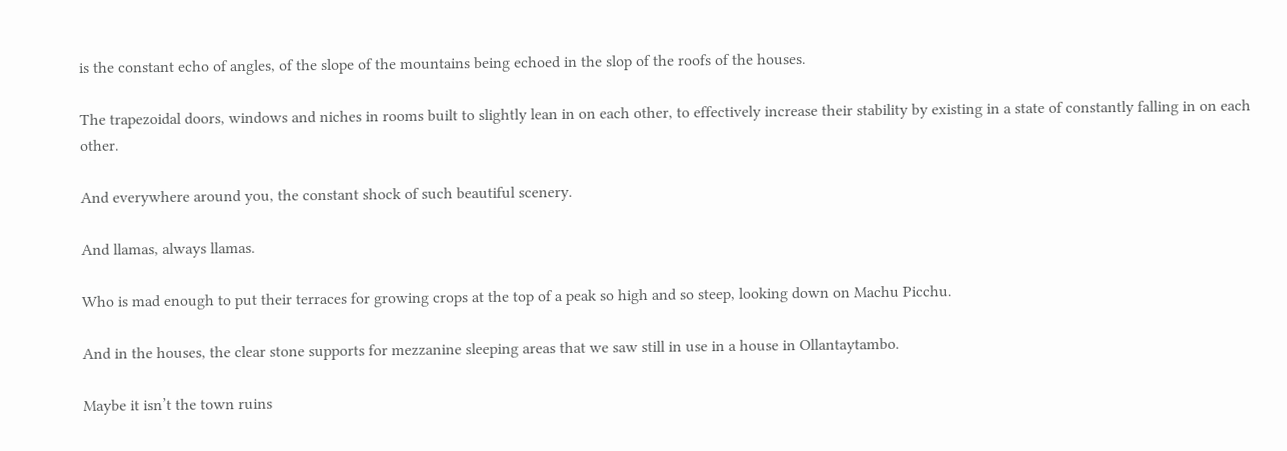is the constant echo of angles, of the slope of the mountains being echoed in the slop of the roofs of the houses.

The trapezoidal doors, windows and niches in rooms built to slightly lean in on each other, to effectively increase their stability by existing in a state of constantly falling in on each other.

And everywhere around you, the constant shock of such beautiful scenery.

And llamas, always llamas.

Who is mad enough to put their terraces for growing crops at the top of a peak so high and so steep, looking down on Machu Picchu.

And in the houses, the clear stone supports for mezzanine sleeping areas that we saw still in use in a house in Ollantaytambo.

Maybe it isn’t the town ruins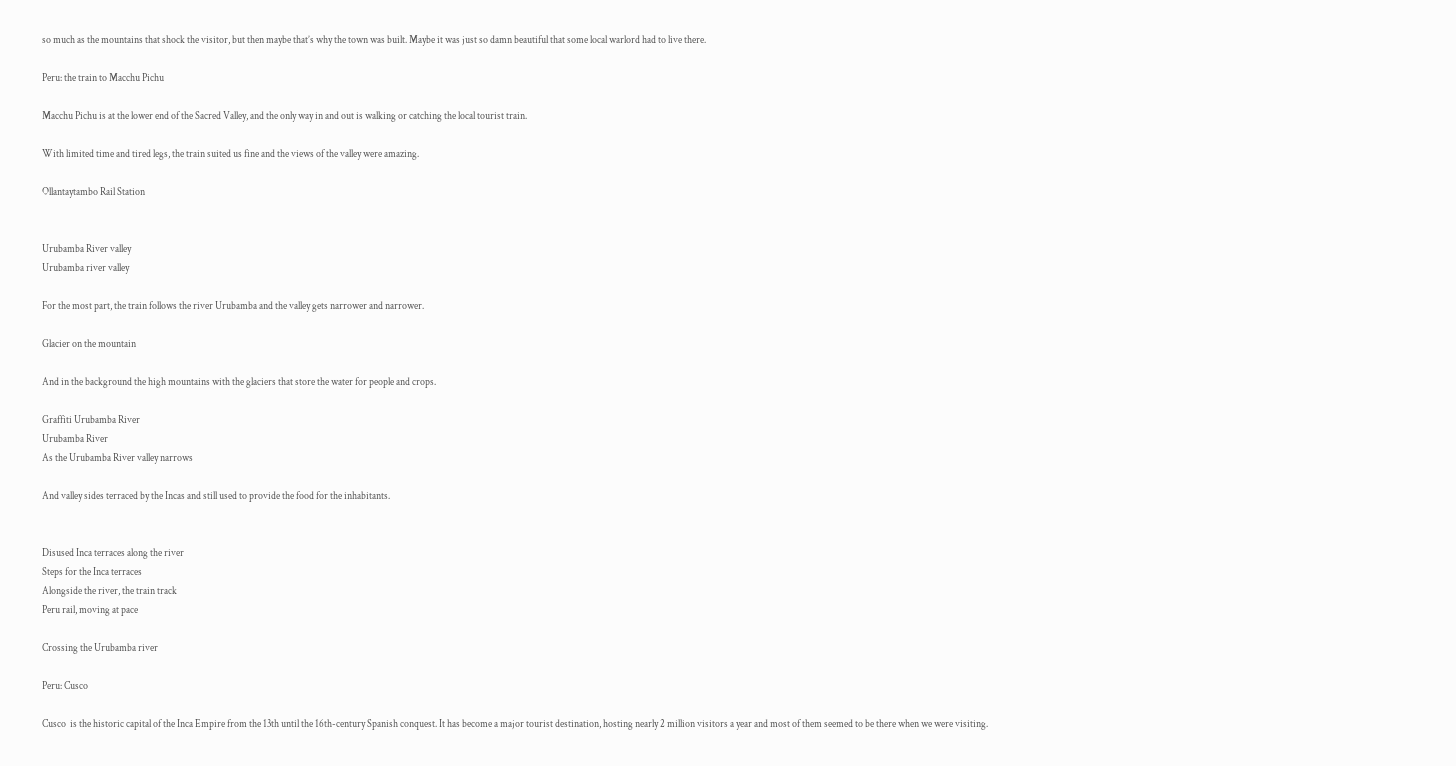so much as the mountains that shock the visitor, but then maybe that’s why the town was built. Maybe it was just so damn beautiful that some local warlord had to live there.

Peru: the train to Macchu Pichu

Macchu Pichu is at the lower end of the Sacred Valley, and the only way in and out is walking or catching the local tourist train.

With limited time and tired legs, the train suited us fine and the views of the valley were amazing.

Ollantaytambo Rail Station


Urubamba River valley
Urubamba river valley

For the most part, the train follows the river Urubamba and the valley gets narrower and narrower.

Glacier on the mountain

And in the background the high mountains with the glaciers that store the water for people and crops.

Graffiti Urubamba River
Urubamba River
As the Urubamba River valley narrows

And valley sides terraced by the Incas and still used to provide the food for the inhabitants.


Disused Inca terraces along the river
Steps for the Inca terraces
Alongside the river, the train track
Peru rail, moving at pace

Crossing the Urubamba river

Peru: Cusco

Cusco  is the historic capital of the Inca Empire from the 13th until the 16th-century Spanish conquest. It has become a major tourist destination, hosting nearly 2 million visitors a year and most of them seemed to be there when we were visiting.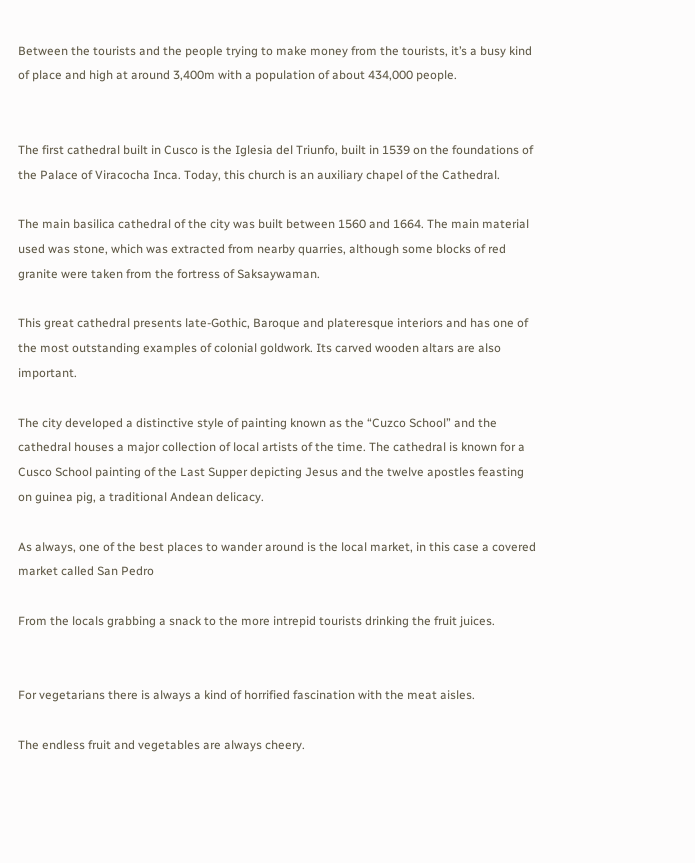Between the tourists and the people trying to make money from the tourists, it’s a busy kind of place and high at around 3,400m with a population of about 434,000 people.


The first cathedral built in Cusco is the Iglesia del Triunfo, built in 1539 on the foundations of the Palace of Viracocha Inca. Today, this church is an auxiliary chapel of the Cathedral.

The main basilica cathedral of the city was built between 1560 and 1664. The main material used was stone, which was extracted from nearby quarries, although some blocks of red granite were taken from the fortress of Saksaywaman.

This great cathedral presents late-Gothic, Baroque and plateresque interiors and has one of the most outstanding examples of colonial goldwork. Its carved wooden altars are also important.

The city developed a distinctive style of painting known as the “Cuzco School” and the cathedral houses a major collection of local artists of the time. The cathedral is known for a Cusco School painting of the Last Supper depicting Jesus and the twelve apostles feasting on guinea pig, a traditional Andean delicacy.

As always, one of the best places to wander around is the local market, in this case a covered market called San Pedro

From the locals grabbing a snack to the more intrepid tourists drinking the fruit juices.


For vegetarians there is always a kind of horrified fascination with the meat aisles.

The endless fruit and vegetables are always cheery.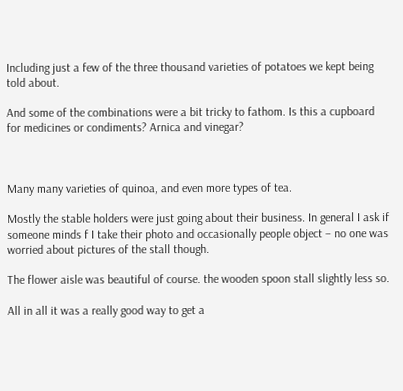Including just a few of the three thousand varieties of potatoes we kept being told about.

And some of the combinations were a bit tricky to fathom. Is this a cupboard for medicines or condiments? Arnica and vinegar?



Many many varieties of quinoa, and even more types of tea.

Mostly the stable holders were just going about their business. In general I ask if someone minds f I take their photo and occasionally people object – no one was worried about pictures of the stall though.

The flower aisle was beautiful of course. the wooden spoon stall slightly less so.

All in all it was a really good way to get a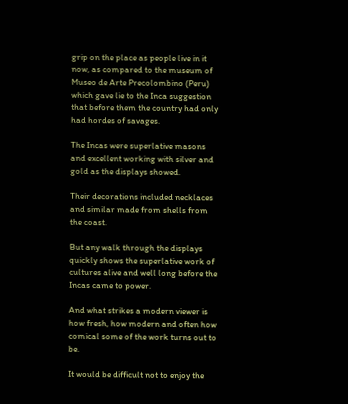grip on the place as people live in it now, as compared to the museum of Museo de Arte Precolombino (Peru)   which gave lie to the Inca suggestion that before them the country had only had hordes of savages.

The Incas were superlative masons and excellent working with silver and gold as the displays showed.

Their decorations included necklaces and similar made from shells from the coast.

But any walk through the displays quickly shows the superlative work of cultures alive and well long before the Incas came to power.

And what strikes a modern viewer is how fresh, how modern and often how comical some of the work turns out to be.

It would be difficult not to enjoy the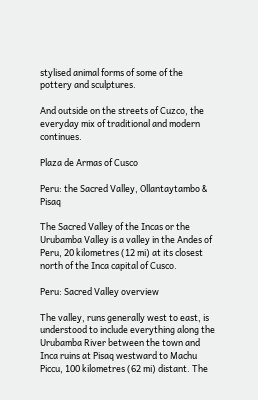stylised animal forms of some of the pottery and sculptures.

And outside on the streets of Cuzco, the everyday mix of traditional and modern continues.

Plaza de Armas of Cusco

Peru: the Sacred Valley, Ollantaytambo & Pisaq

The Sacred Valley of the Incas or the Urubamba Valley is a valley in the Andes of Peru, 20 kilometres (12 mi) at its closest north of the Inca capital of Cusco.

Peru: Sacred Valley overview

The valley, runs generally west to east, is understood to include everything along the Urubamba River between the town and Inca ruins at Pisaq westward to Machu Piccu, 100 kilometres (62 mi) distant. The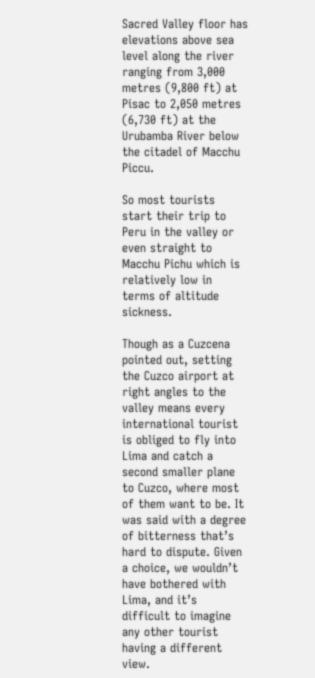Sacred Valley floor has elevations above sea level along the river ranging from 3,000 metres (9,800 ft) at Pisac to 2,050 metres (6,730 ft) at the Urubamba River below the citadel of Macchu Piccu.

So most tourists start their trip to Peru in the valley or even straight to Macchu Pichu which is relatively low in terms of altitude sickness.

Though as a Cuzcena pointed out, setting the Cuzco airport at right angles to the valley means every international tourist is obliged to fly into Lima and catch a second smaller plane to Cuzco, where most of them want to be. It was said with a degree of bitterness that’s hard to dispute. Given a choice, we wouldn’t have bothered with Lima, and it’s difficult to imagine any other tourist having a different view.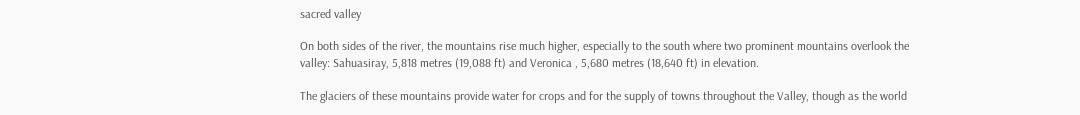sacred valley

On both sides of the river, the mountains rise much higher, especially to the south where two prominent mountains overlook the valley: Sahuasiray, 5,818 metres (19,088 ft) and Veronica , 5,680 metres (18,640 ft) in elevation.

The glaciers of these mountains provide water for crops and for the supply of towns throughout the Valley, though as the world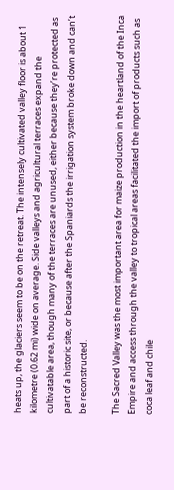heats up, the glaciers seem to be on the retreat. The intensely cultivated valley floor is about 1 kilometre (0.62 mi) wide on average. Side valleys and agricultural terraces expand the cultivatable area, though many of the terraces are unused, either because they’re protected as part of a historic site, or because after the Spaniards the irrigation system broke down and can’t be reconstructed.

The Sacred Valley was the most important area for maize production in the heartland of the Inca Empire and access through the valley to tropical areas facilitated the import of products such as coca leaf and chile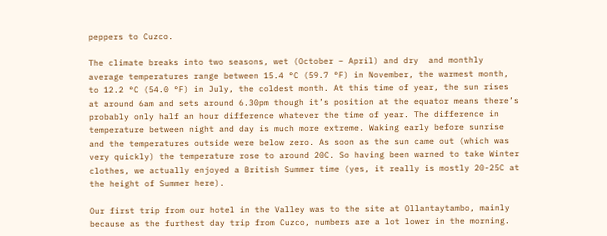peppers to Cuzco.

The climate breaks into two seasons, wet (October – April) and dry  and monthly average temperatures range between 15.4 °C (59.7 °F) in November, the warmest month, to 12.2 °C (54.0 °F) in July, the coldest month. At this time of year, the sun rises at around 6am and sets around 6.30pm though it’s position at the equator means there’s probably only half an hour difference whatever the time of year. The difference in temperature between night and day is much more extreme. Waking early before sunrise and the temperatures outside were below zero. As soon as the sun came out (which was very quickly) the temperature rose to around 20C. So having been warned to take Winter clothes, we actually enjoyed a British Summer time (yes, it really is mostly 20-25C at the height of Summer here).

Our first trip from our hotel in the Valley was to the site at Ollantaytambo, mainly because as the furthest day trip from Cuzco, numbers are a lot lower in the morning.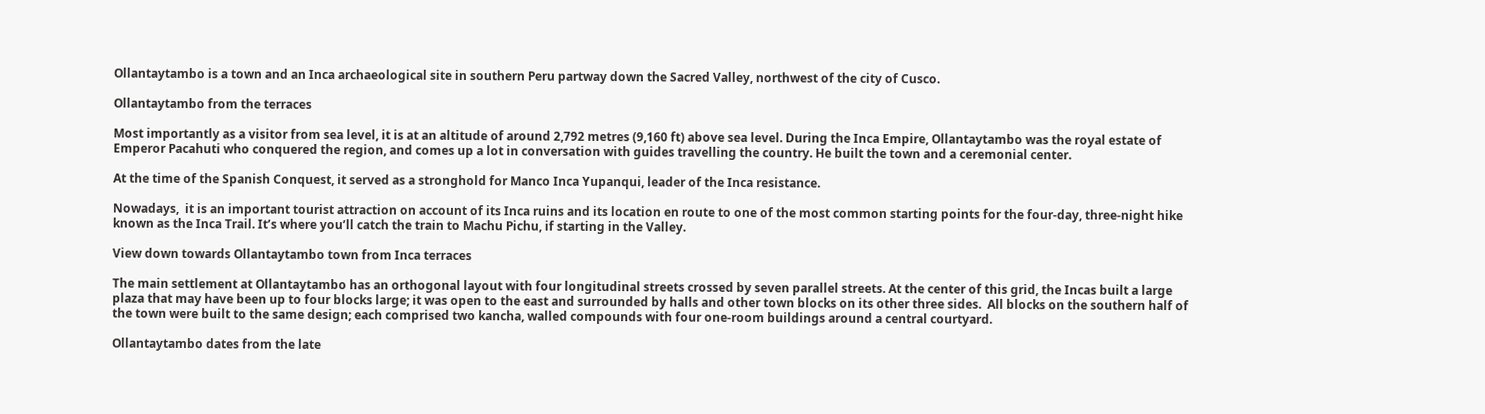Ollantaytambo is a town and an Inca archaeological site in southern Peru partway down the Sacred Valley, northwest of the city of Cusco.

Ollantaytambo from the terraces

Most importantly as a visitor from sea level, it is at an altitude of around 2,792 metres (9,160 ft) above sea level. During the Inca Empire, Ollantaytambo was the royal estate of Emperor Pacahuti who conquered the region, and comes up a lot in conversation with guides travelling the country. He built the town and a ceremonial center.

At the time of the Spanish Conquest, it served as a stronghold for Manco Inca Yupanqui, leader of the Inca resistance.

Nowadays,  it is an important tourist attraction on account of its Inca ruins and its location en route to one of the most common starting points for the four-day, three-night hike known as the Inca Trail. It’s where you’ll catch the train to Machu Pichu, if starting in the Valley.

View down towards Ollantaytambo town from Inca terraces

The main settlement at Ollantaytambo has an orthogonal layout with four longitudinal streets crossed by seven parallel streets. At the center of this grid, the Incas built a large plaza that may have been up to four blocks large; it was open to the east and surrounded by halls and other town blocks on its other three sides.  All blocks on the southern half of the town were built to the same design; each comprised two kancha, walled compounds with four one-room buildings around a central courtyard.

Ollantaytambo dates from the late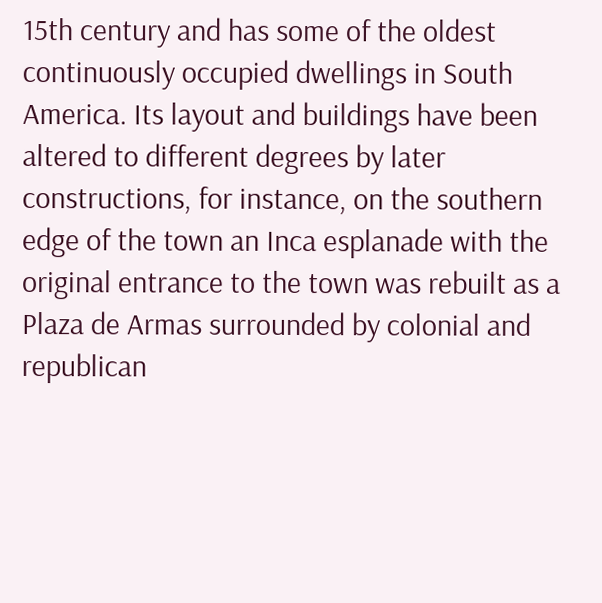15th century and has some of the oldest continuously occupied dwellings in South America. Its layout and buildings have been altered to different degrees by later constructions, for instance, on the southern edge of the town an Inca esplanade with the original entrance to the town was rebuilt as a Plaza de Armas surrounded by colonial and republican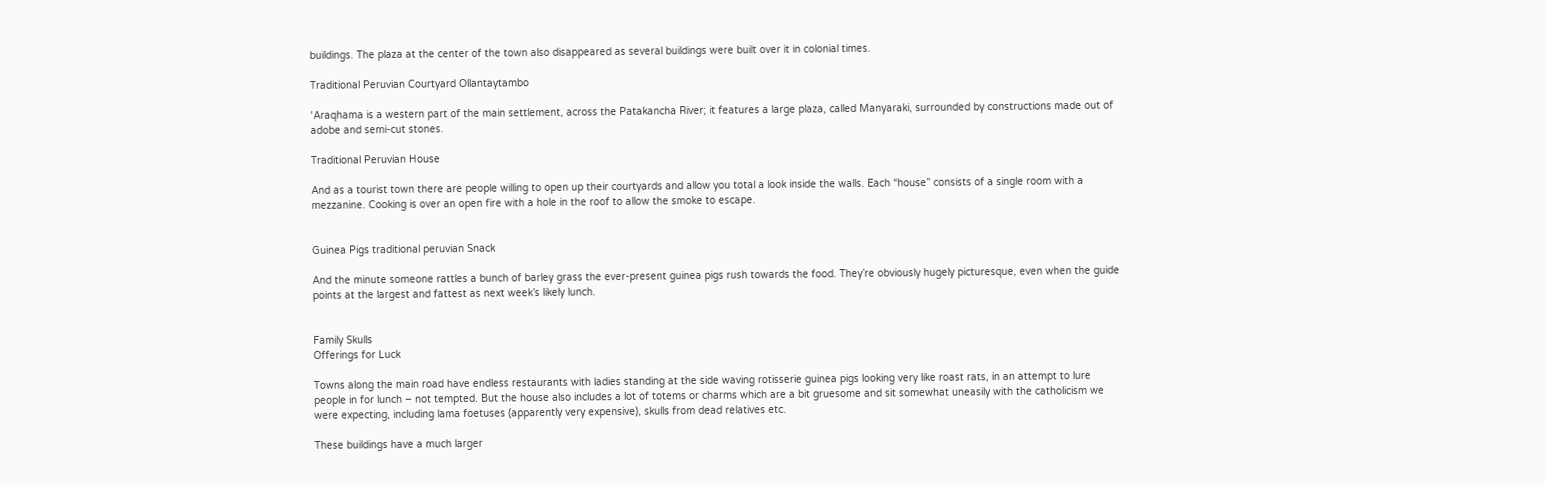buildings. The plaza at the center of the town also disappeared as several buildings were built over it in colonial times.

Traditional Peruvian Courtyard Ollantaytambo

‘Araqhama is a western part of the main settlement, across the Patakancha River; it features a large plaza, called Manyaraki, surrounded by constructions made out of adobe and semi-cut stones.

Traditional Peruvian House

And as a tourist town there are people willing to open up their courtyards and allow you total a look inside the walls. Each “house” consists of a single room with a mezzanine. Cooking is over an open fire with a hole in the roof to allow the smoke to escape.


Guinea Pigs traditional peruvian Snack

And the minute someone rattles a bunch of barley grass the ever-present guinea pigs rush towards the food. They’re obviously hugely picturesque, even when the guide points at the largest and fattest as next week’s likely lunch.


Family Skulls
Offerings for Luck

Towns along the main road have endless restaurants with ladies standing at the side waving rotisserie guinea pigs looking very like roast rats, in an attempt to lure people in for lunch – not tempted. But the house also includes a lot of totems or charms which are a bit gruesome and sit somewhat uneasily with the catholicism we were expecting, including lama foetuses (apparently very expensive), skulls from dead relatives etc.

These buildings have a much larger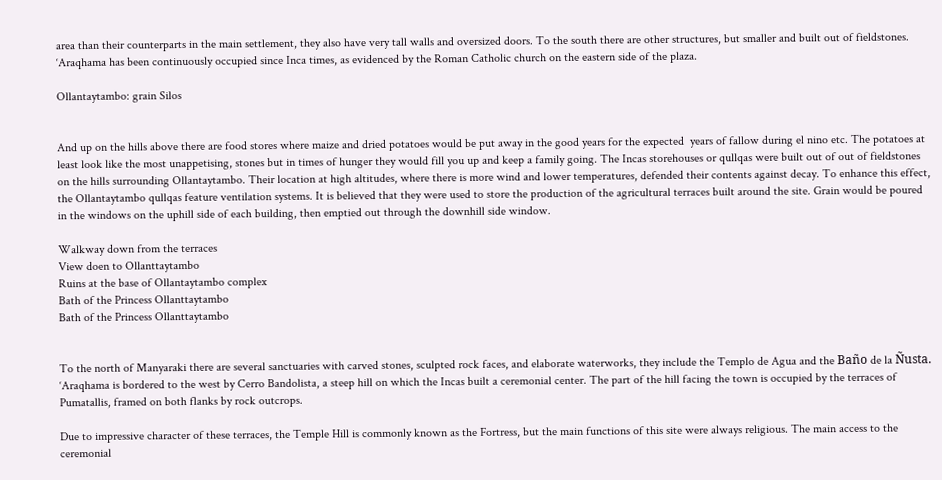area than their counterparts in the main settlement, they also have very tall walls and oversized doors. To the south there are other structures, but smaller and built out of fieldstones. ‘Araqhama has been continuously occupied since Inca times, as evidenced by the Roman Catholic church on the eastern side of the plaza.

Ollantaytambo: grain Silos


And up on the hills above there are food stores where maize and dried potatoes would be put away in the good years for the expected  years of fallow during el nino etc. The potatoes at least look like the most unappetising, stones but in times of hunger they would fill you up and keep a family going. The Incas storehouses or qullqas were built out of out of fieldstones on the hills surrounding Ollantaytambo. Their location at high altitudes, where there is more wind and lower temperatures, defended their contents against decay. To enhance this effect, the Ollantaytambo qullqas feature ventilation systems. It is believed that they were used to store the production of the agricultural terraces built around the site. Grain would be poured in the windows on the uphill side of each building, then emptied out through the downhill side window.

Walkway down from the terraces
View doen to Ollanttaytambo
Ruins at the base of Ollantaytambo complex
Bath of the Princess Ollanttaytambo
Bath of the Princess Ollanttaytambo


To the north of Manyaraki there are several sanctuaries with carved stones, sculpted rock faces, and elaborate waterworks, they include the Templo de Agua and the Baño de la Ñusta. ‘Araqhama is bordered to the west by Cerro Bandolista, a steep hill on which the Incas built a ceremonial center. The part of the hill facing the town is occupied by the terraces of Pumatallis, framed on both flanks by rock outcrops.

Due to impressive character of these terraces, the Temple Hill is commonly known as the Fortress, but the main functions of this site were always religious. The main access to the ceremonial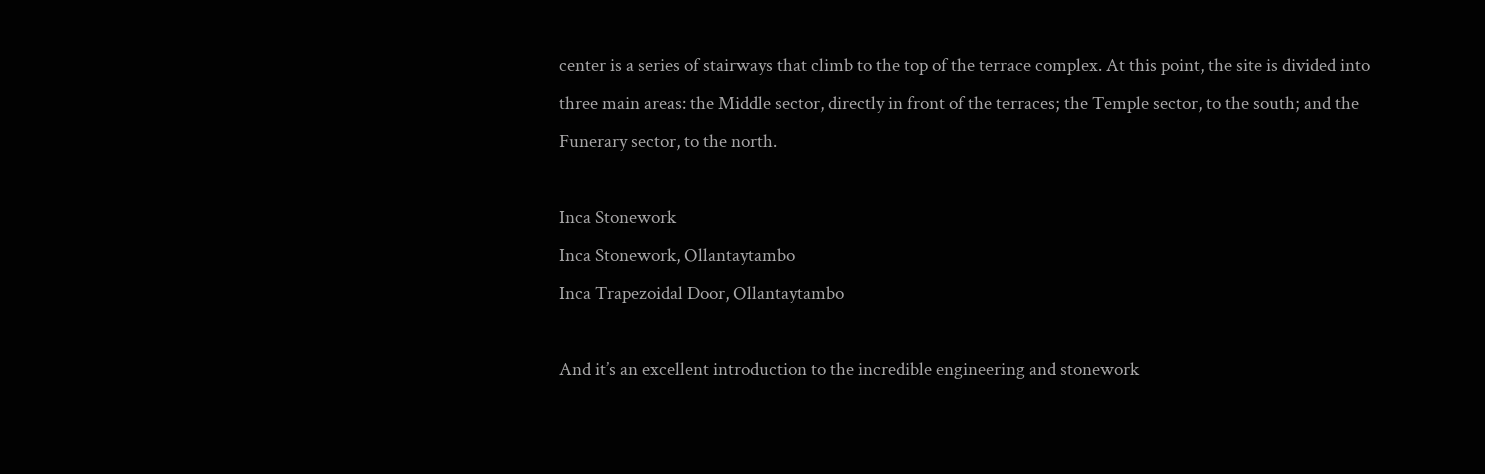center is a series of stairways that climb to the top of the terrace complex. At this point, the site is divided into three main areas: the Middle sector, directly in front of the terraces; the Temple sector, to the south; and the Funerary sector, to the north.

Inca Stonework
Inca Stonework, Ollantaytambo
Inca Trapezoidal Door, Ollantaytambo

And it’s an excellent introduction to the incredible engineering and stonework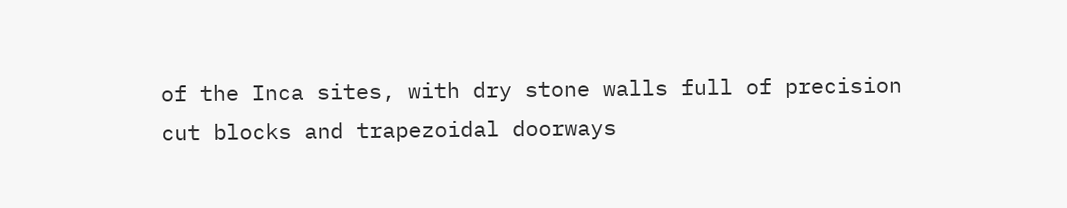of the Inca sites, with dry stone walls full of precision cut blocks and trapezoidal doorways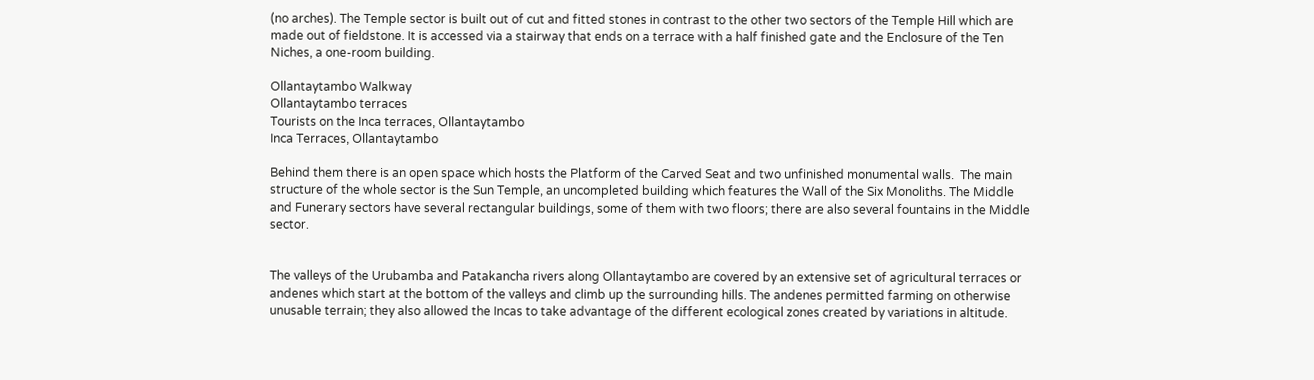(no arches). The Temple sector is built out of cut and fitted stones in contrast to the other two sectors of the Temple Hill which are made out of fieldstone. It is accessed via a stairway that ends on a terrace with a half finished gate and the Enclosure of the Ten Niches, a one-room building.

Ollantaytambo Walkway
Ollantaytambo terraces
Tourists on the Inca terraces, Ollantaytambo
Inca Terraces, Ollantaytambo

Behind them there is an open space which hosts the Platform of the Carved Seat and two unfinished monumental walls.  The main structure of the whole sector is the Sun Temple, an uncompleted building which features the Wall of the Six Monoliths. The Middle and Funerary sectors have several rectangular buildings, some of them with two floors; there are also several fountains in the Middle sector.


The valleys of the Urubamba and Patakancha rivers along Ollantaytambo are covered by an extensive set of agricultural terraces or andenes which start at the bottom of the valleys and climb up the surrounding hills. The andenes permitted farming on otherwise unusable terrain; they also allowed the Incas to take advantage of the different ecological zones created by variations in altitude.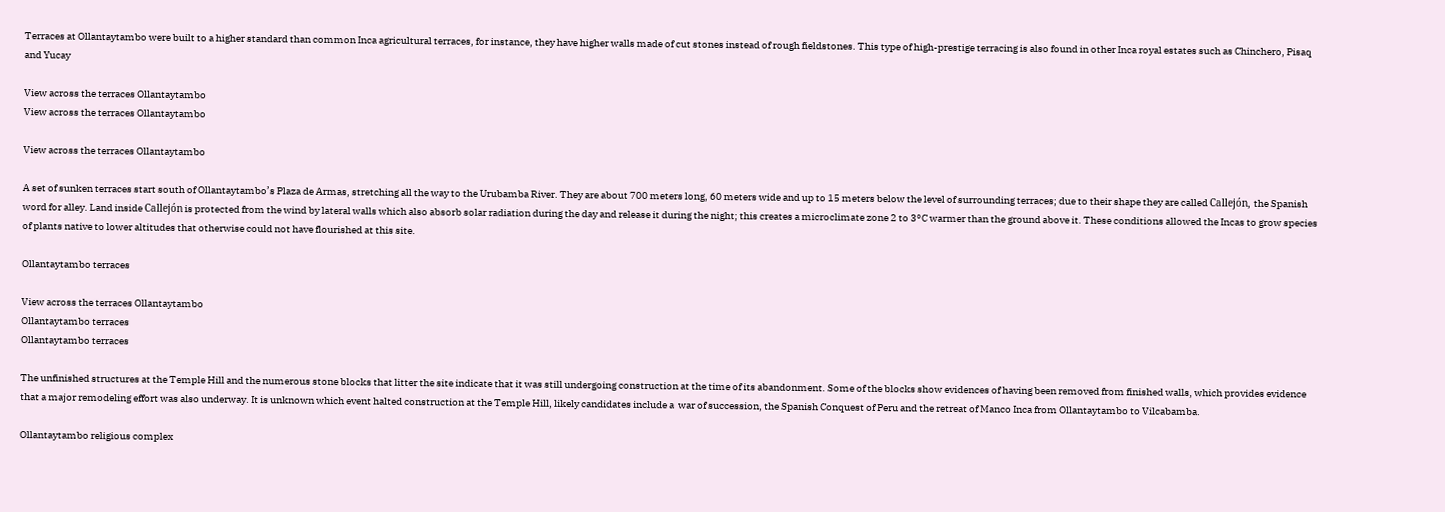Terraces at Ollantaytambo were built to a higher standard than common Inca agricultural terraces, for instance, they have higher walls made of cut stones instead of rough fieldstones. This type of high-prestige terracing is also found in other Inca royal estates such as Chinchero, Pisaq and Yucay

View across the terraces Ollantaytambo
View across the terraces Ollantaytambo

View across the terraces Ollantaytambo

A set of sunken terraces start south of Ollantaytambo’s Plaza de Armas, stretching all the way to the Urubamba River. They are about 700 meters long, 60 meters wide and up to 15 meters below the level of surrounding terraces; due to their shape they are called Callejón, the Spanish word for alley. Land inside Callejón is protected from the wind by lateral walls which also absorb solar radiation during the day and release it during the night; this creates a microclimate zone 2 to 3°C warmer than the ground above it. These conditions allowed the Incas to grow species of plants native to lower altitudes that otherwise could not have flourished at this site.

Ollantaytambo terraces

View across the terraces Ollantaytambo
Ollantaytambo terraces
Ollantaytambo terraces

The unfinished structures at the Temple Hill and the numerous stone blocks that litter the site indicate that it was still undergoing construction at the time of its abandonment. Some of the blocks show evidences of having been removed from finished walls, which provides evidence that a major remodeling effort was also underway. It is unknown which event halted construction at the Temple Hill, likely candidates include a  war of succession, the Spanish Conquest of Peru and the retreat of Manco Inca from Ollantaytambo to Vilcabamba.

Ollantaytambo religious complex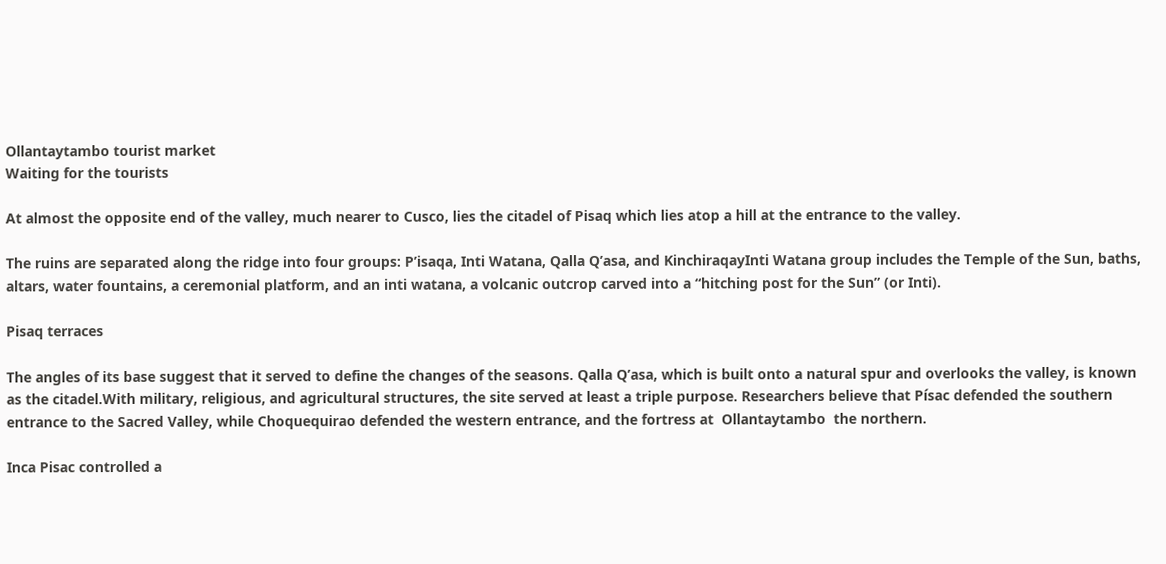Ollantaytambo tourist market
Waiting for the tourists

At almost the opposite end of the valley, much nearer to Cusco, lies the citadel of Pisaq which lies atop a hill at the entrance to the valley.

The ruins are separated along the ridge into four groups: P’isaqa, Inti Watana, Qalla Q’asa, and KinchiraqayInti Watana group includes the Temple of the Sun, baths, altars, water fountains, a ceremonial platform, and an inti watana, a volcanic outcrop carved into a “hitching post for the Sun” (or Inti).

Pisaq terraces

The angles of its base suggest that it served to define the changes of the seasons. Qalla Q’asa, which is built onto a natural spur and overlooks the valley, is known as the citadel.With military, religious, and agricultural structures, the site served at least a triple purpose. Researchers believe that Písac defended the southern entrance to the Sacred Valley, while Choquequirao defended the western entrance, and the fortress at  Ollantaytambo  the northern.

Inca Pisac controlled a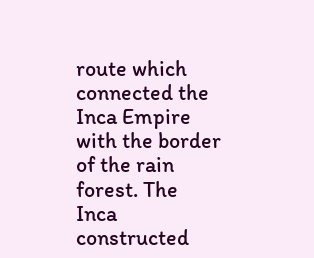route which connected the Inca Empire with the border of the rain forest. The Inca constructed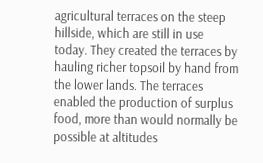agricultural terraces on the steep hillside, which are still in use today. They created the terraces by hauling richer topsoil by hand from the lower lands. The terraces enabled the production of surplus food, more than would normally be possible at altitudes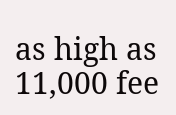as high as 11,000 fee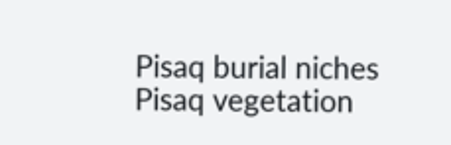Pisaq burial niches
Pisaq vegetation